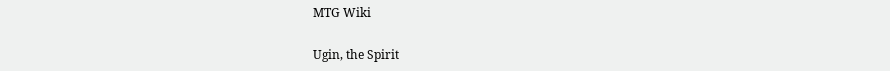MTG Wiki

Ugin, the Spirit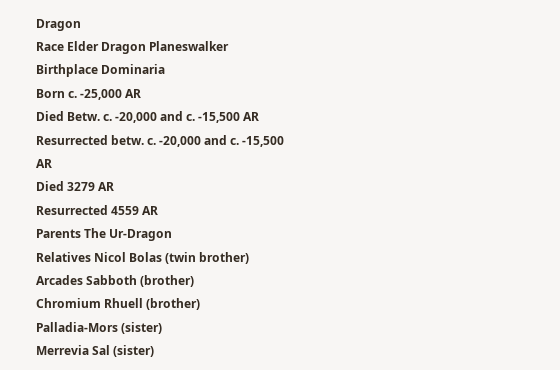Dragon
Race Elder Dragon Planeswalker
Birthplace Dominaria
Born c. -25,000 AR
Died Betw. c. -20,000 and c. -15,500 AR
Resurrected betw. c. -20,000 and c. -15,500 AR
Died 3279 AR
Resurrected 4559 AR
Parents The Ur-Dragon
Relatives Nicol Bolas (twin brother)
Arcades Sabboth (brother)
Chromium Rhuell (brother)
Palladia-Mors (sister)
Merrevia Sal (sister)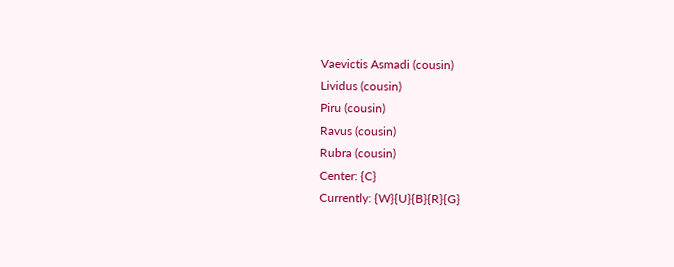Vaevictis Asmadi (cousin)
Lividus (cousin)
Piru (cousin)
Ravus (cousin)
Rubra (cousin)
Center: {C}
Currently: {W}{U}{B}{R}{G}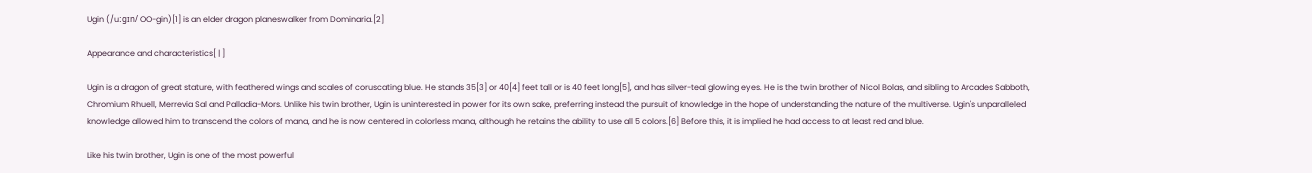Ugin (/uːɡɪn/ OO-gin)[1] is an elder dragon planeswalker from Dominaria.[2]

Appearance and characteristics[ | ]

Ugin is a dragon of great stature, with feathered wings and scales of coruscating blue. He stands 35[3] or 40[4] feet tall or is 40 feet long[5], and has silver-teal glowing eyes. He is the twin brother of Nicol Bolas, and sibling to Arcades Sabboth, Chromium Rhuell, Merrevia Sal and Palladia-Mors. Unlike his twin brother, Ugin is uninterested in power for its own sake, preferring instead the pursuit of knowledge in the hope of understanding the nature of the multiverse. Ugin's unparalleled knowledge allowed him to transcend the colors of mana, and he is now centered in colorless mana, although he retains the ability to use all 5 colors.[6] Before this, it is implied he had access to at least red and blue.

Like his twin brother, Ugin is one of the most powerful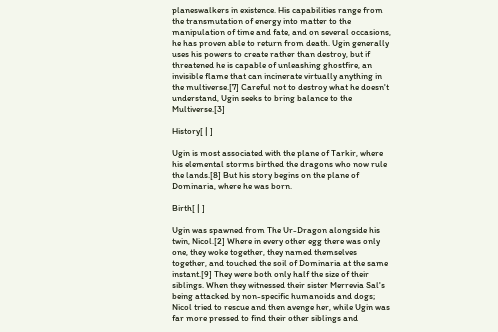planeswalkers in existence. His capabilities range from the transmutation of energy into matter to the manipulation of time and fate, and on several occasions, he has proven able to return from death. Ugin generally uses his powers to create rather than destroy, but if threatened he is capable of unleashing ghostfire, an invisible flame that can incinerate virtually anything in the multiverse.[7] Careful not to destroy what he doesn't understand, Ugin seeks to bring balance to the Multiverse.[3]

History[ | ]

Ugin is most associated with the plane of Tarkir, where his elemental storms birthed the dragons who now rule the lands.[8] But his story begins on the plane of Dominaria, where he was born.

Birth[ | ]

Ugin was spawned from The Ur-Dragon alongside his twin, Nicol.[2] Where in every other egg there was only one, they woke together, they named themselves together, and touched the soil of Dominaria at the same instant.[9] They were both only half the size of their siblings. When they witnessed their sister Merrevia Sal's being attacked by non-specific humanoids and dogs; Nicol tried to rescue and then avenge her, while Ugin was far more pressed to find their other siblings and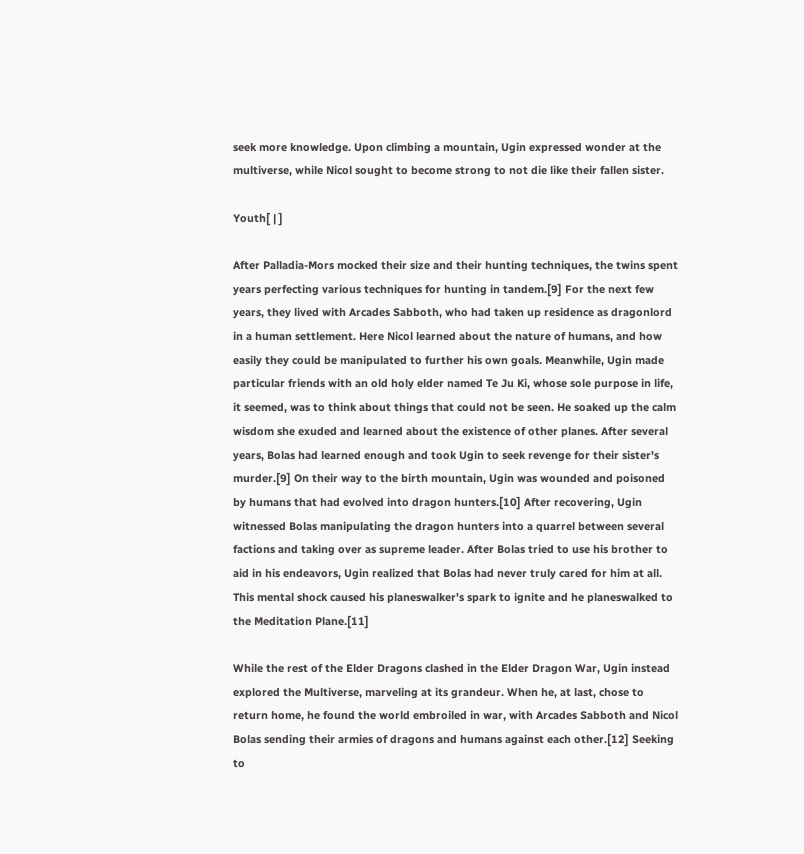seek more knowledge. Upon climbing a mountain, Ugin expressed wonder at the multiverse, while Nicol sought to become strong to not die like their fallen sister.

Youth[ | ]

After Palladia-Mors mocked their size and their hunting techniques, the twins spent years perfecting various techniques for hunting in tandem.[9] For the next few years, they lived with Arcades Sabboth, who had taken up residence as dragonlord in a human settlement. Here Nicol learned about the nature of humans, and how easily they could be manipulated to further his own goals. Meanwhile, Ugin made particular friends with an old holy elder named Te Ju Ki, whose sole purpose in life, it seemed, was to think about things that could not be seen. He soaked up the calm wisdom she exuded and learned about the existence of other planes. After several years, Bolas had learned enough and took Ugin to seek revenge for their sister's murder.[9] On their way to the birth mountain, Ugin was wounded and poisoned by humans that had evolved into dragon hunters.[10] After recovering, Ugin witnessed Bolas manipulating the dragon hunters into a quarrel between several factions and taking over as supreme leader. After Bolas tried to use his brother to aid in his endeavors, Ugin realized that Bolas had never truly cared for him at all. This mental shock caused his planeswalker's spark to ignite and he planeswalked to the Meditation Plane.[11]

While the rest of the Elder Dragons clashed in the Elder Dragon War, Ugin instead explored the Multiverse, marveling at its grandeur. When he, at last, chose to return home, he found the world embroiled in war, with Arcades Sabboth and Nicol Bolas sending their armies of dragons and humans against each other.[12] Seeking to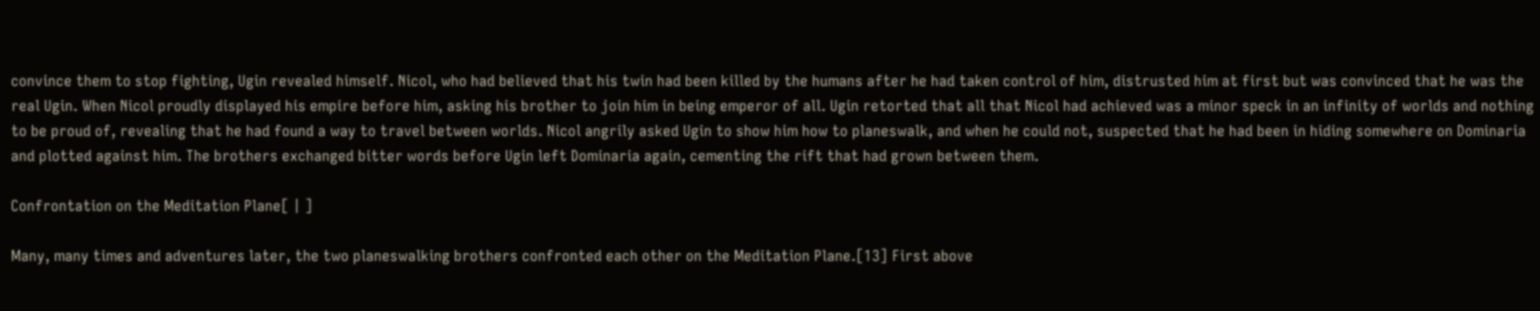convince them to stop fighting, Ugin revealed himself. Nicol, who had believed that his twin had been killed by the humans after he had taken control of him, distrusted him at first but was convinced that he was the real Ugin. When Nicol proudly displayed his empire before him, asking his brother to join him in being emperor of all. Ugin retorted that all that Nicol had achieved was a minor speck in an infinity of worlds and nothing to be proud of, revealing that he had found a way to travel between worlds. Nicol angrily asked Ugin to show him how to planeswalk, and when he could not, suspected that he had been in hiding somewhere on Dominaria and plotted against him. The brothers exchanged bitter words before Ugin left Dominaria again, cementing the rift that had grown between them.

Confrontation on the Meditation Plane[ | ]

Many, many times and adventures later, the two planeswalking brothers confronted each other on the Meditation Plane.[13] First above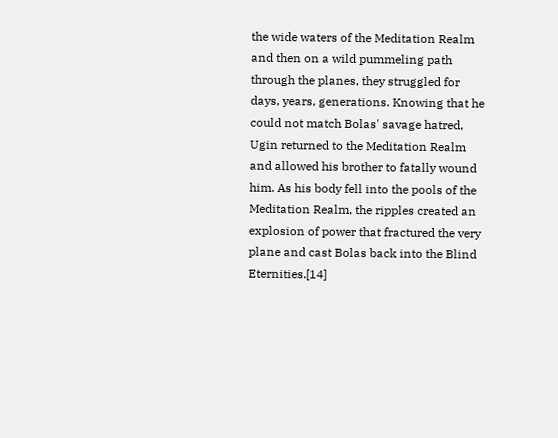the wide waters of the Meditation Realm and then on a wild pummeling path through the planes, they struggled for days, years, generations. Knowing that he could not match Bolas' savage hatred, Ugin returned to the Meditation Realm and allowed his brother to fatally wound him. As his body fell into the pools of the Meditation Realm, the ripples created an explosion of power that fractured the very plane and cast Bolas back into the Blind Eternities.[14]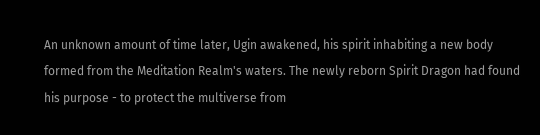An unknown amount of time later, Ugin awakened, his spirit inhabiting a new body formed from the Meditation Realm's waters. The newly reborn Spirit Dragon had found his purpose - to protect the multiverse from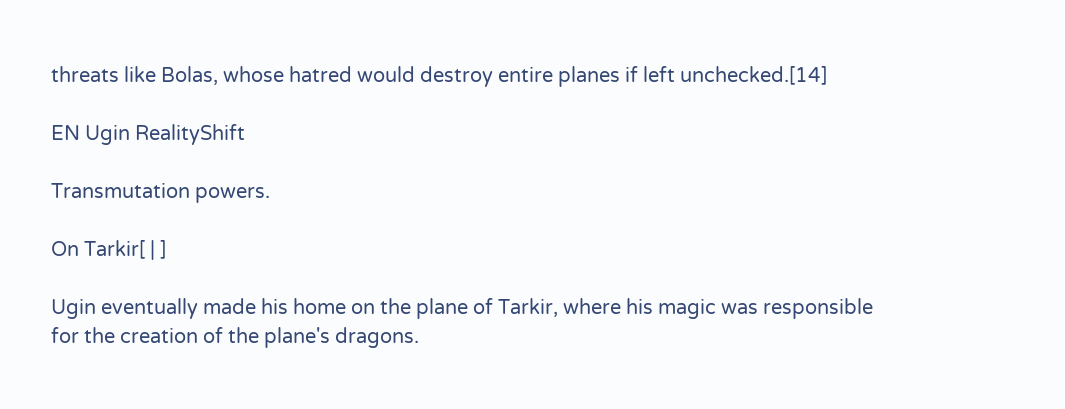threats like Bolas, whose hatred would destroy entire planes if left unchecked.[14]

EN Ugin RealityShift

Transmutation powers.

On Tarkir[ | ]

Ugin eventually made his home on the plane of Tarkir, where his magic was responsible for the creation of the plane's dragons.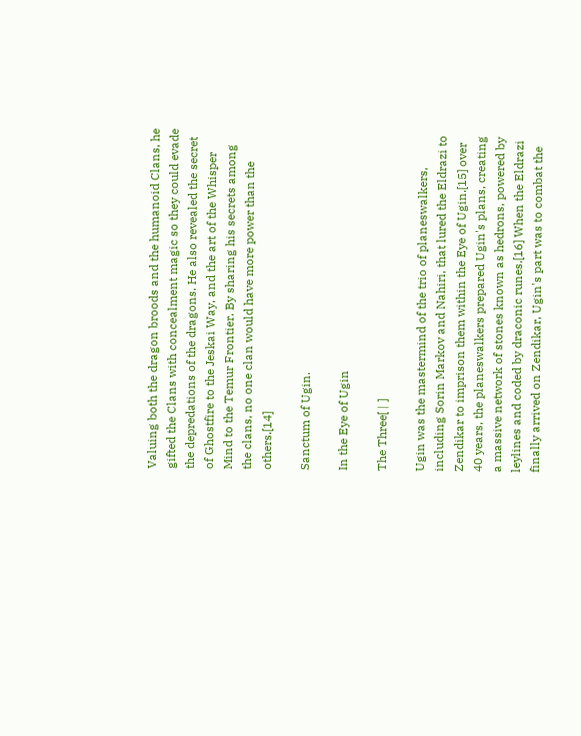Valuing both the dragon broods and the humanoid Clans, he gifted the Clans with concealment magic so they could evade the depredations of the dragons. He also revealed the secret of Ghostfire to the Jeskai Way, and the art of the Whisper Mind to the Temur Frontier. By sharing his secrets among the clans, no one clan would have more power than the others.[14]

Sanctum of Ugin.

In the Eye of Ugin

The Three[ | ]

Ugin was the mastermind of the trio of planeswalkers, including Sorin Markov and Nahiri, that lured the Eldrazi to Zendikar to imprison them within the Eye of Ugin.[15] over 40 years, the planeswalkers prepared Ugin's plans, creating a massive network of stones known as hedrons, powered by leylines and coded by draconic runes.[16] When the Eldrazi finally arrived on Zendikar, Ugin's part was to combat the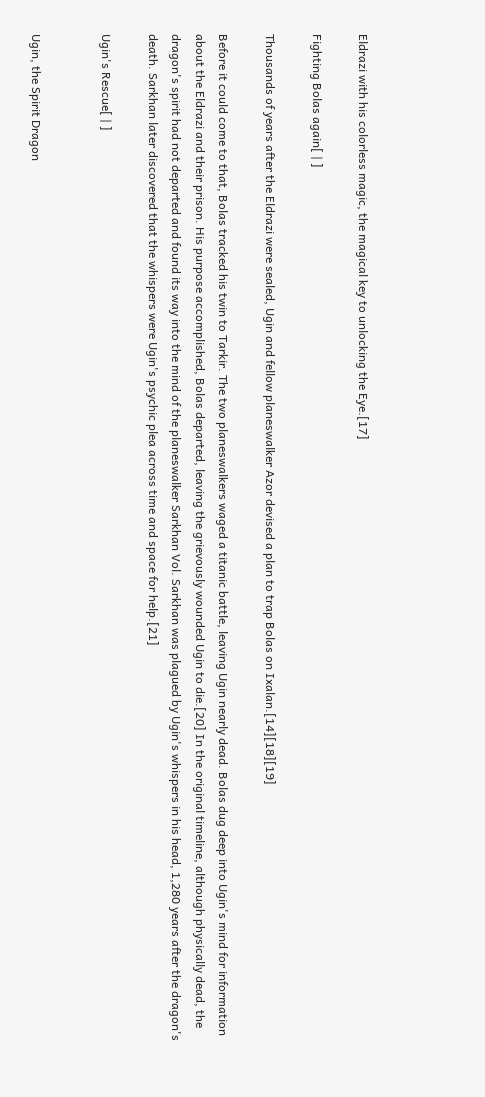Eldrazi with his colorless magic, the magical key to unlocking the Eye.[17]

Fighting Bolas again[ | ]

Thousands of years after the Eldrazi were sealed, Ugin and fellow planeswalker Azor devised a plan to trap Bolas on Ixalan.[14][18][19]

Before it could come to that, Bolas tracked his twin to Tarkir. The two planeswalkers waged a titanic battle, leaving Ugin nearly dead. Bolas dug deep into Ugin's mind for information about the Eldrazi and their prison. His purpose accomplished, Bolas departed, leaving the grievously wounded Ugin to die.[20] In the original timeline, although physically dead, the dragon's spirit had not departed and found its way into the mind of the planeswalker Sarkhan Vol. Sarkhan was plagued by Ugin's whispers in his head, 1,280 years after the dragon's death. Sarkhan later discovered that the whispers were Ugin's psychic plea across time and space for help.[21]

Ugin's Rescue[ | ]


Ugin, the Spirit Dragon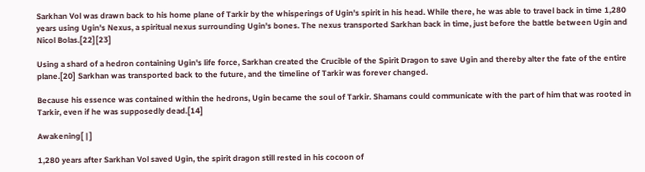Sarkhan Vol was drawn back to his home plane of Tarkir by the whisperings of Ugin's spirit in his head. While there, he was able to travel back in time 1,280 years using Ugin's Nexus, a spiritual nexus surrounding Ugin's bones. The nexus transported Sarkhan back in time, just before the battle between Ugin and Nicol Bolas.[22][23]

Using a shard of a hedron containing Ugin's life force, Sarkhan created the Crucible of the Spirit Dragon to save Ugin and thereby alter the fate of the entire plane.[20] Sarkhan was transported back to the future, and the timeline of Tarkir was forever changed.

Because his essence was contained within the hedrons, Ugin became the soul of Tarkir. Shamans could communicate with the part of him that was rooted in Tarkir, even if he was supposedly dead.[14]

Awakening[ | ]

1,280 years after Sarkhan Vol saved Ugin, the spirit dragon still rested in his cocoon of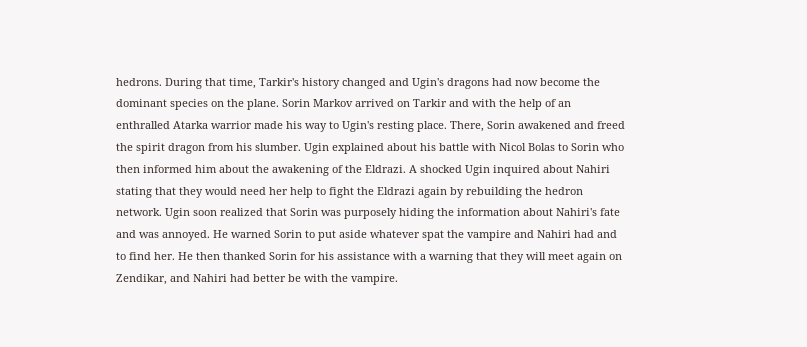hedrons. During that time, Tarkir's history changed and Ugin's dragons had now become the dominant species on the plane. Sorin Markov arrived on Tarkir and with the help of an enthralled Atarka warrior made his way to Ugin's resting place. There, Sorin awakened and freed the spirit dragon from his slumber. Ugin explained about his battle with Nicol Bolas to Sorin who then informed him about the awakening of the Eldrazi. A shocked Ugin inquired about Nahiri stating that they would need her help to fight the Eldrazi again by rebuilding the hedron network. Ugin soon realized that Sorin was purposely hiding the information about Nahiri's fate and was annoyed. He warned Sorin to put aside whatever spat the vampire and Nahiri had and to find her. He then thanked Sorin for his assistance with a warning that they will meet again on Zendikar, and Nahiri had better be with the vampire.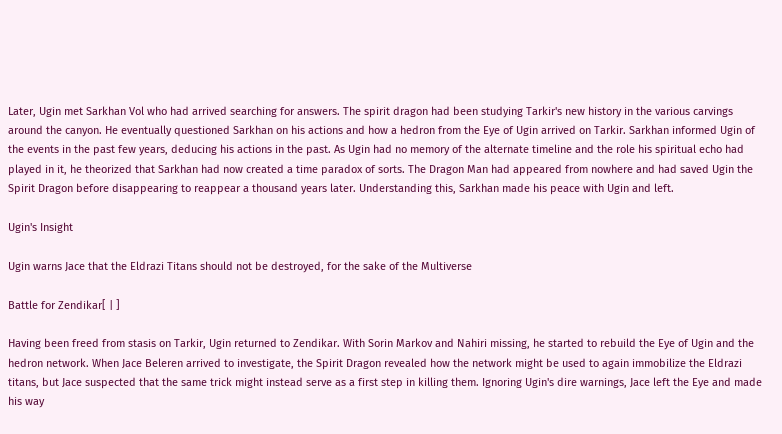Later, Ugin met Sarkhan Vol who had arrived searching for answers. The spirit dragon had been studying Tarkir's new history in the various carvings around the canyon. He eventually questioned Sarkhan on his actions and how a hedron from the Eye of Ugin arrived on Tarkir. Sarkhan informed Ugin of the events in the past few years, deducing his actions in the past. As Ugin had no memory of the alternate timeline and the role his spiritual echo had played in it, he theorized that Sarkhan had now created a time paradox of sorts. The Dragon Man had appeared from nowhere and had saved Ugin the Spirit Dragon before disappearing to reappear a thousand years later. Understanding this, Sarkhan made his peace with Ugin and left.

Ugin's Insight

Ugin warns Jace that the Eldrazi Titans should not be destroyed, for the sake of the Multiverse

Battle for Zendikar[ | ]

Having been freed from stasis on Tarkir, Ugin returned to Zendikar. With Sorin Markov and Nahiri missing, he started to rebuild the Eye of Ugin and the hedron network. When Jace Beleren arrived to investigate, the Spirit Dragon revealed how the network might be used to again immobilize the Eldrazi titans, but Jace suspected that the same trick might instead serve as a first step in killing them. Ignoring Ugin's dire warnings, Jace left the Eye and made his way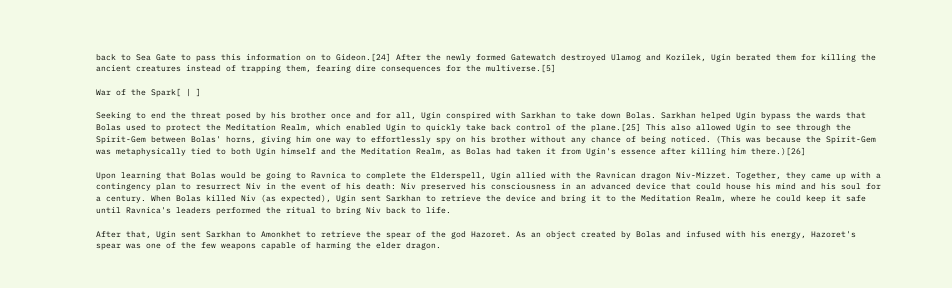back to Sea Gate to pass this information on to Gideon.[24] After the newly formed Gatewatch destroyed Ulamog and Kozilek, Ugin berated them for killing the ancient creatures instead of trapping them, fearing dire consequences for the multiverse.[5]

War of the Spark[ | ]

Seeking to end the threat posed by his brother once and for all, Ugin conspired with Sarkhan to take down Bolas. Sarkhan helped Ugin bypass the wards that Bolas used to protect the Meditation Realm, which enabled Ugin to quickly take back control of the plane.[25] This also allowed Ugin to see through the Spirit-Gem between Bolas' horns, giving him one way to effortlessly spy on his brother without any chance of being noticed. (This was because the Spirit-Gem was metaphysically tied to both Ugin himself and the Meditation Realm, as Bolas had taken it from Ugin's essence after killing him there.)[26]

Upon learning that Bolas would be going to Ravnica to complete the Elderspell, Ugin allied with the Ravnican dragon Niv-Mizzet. Together, they came up with a contingency plan to resurrect Niv in the event of his death: Niv preserved his consciousness in an advanced device that could house his mind and his soul for a century. When Bolas killed Niv (as expected), Ugin sent Sarkhan to retrieve the device and bring it to the Meditation Realm, where he could keep it safe until Ravnica's leaders performed the ritual to bring Niv back to life.

After that, Ugin sent Sarkhan to Amonkhet to retrieve the spear of the god Hazoret. As an object created by Bolas and infused with his energy, Hazoret's spear was one of the few weapons capable of harming the elder dragon.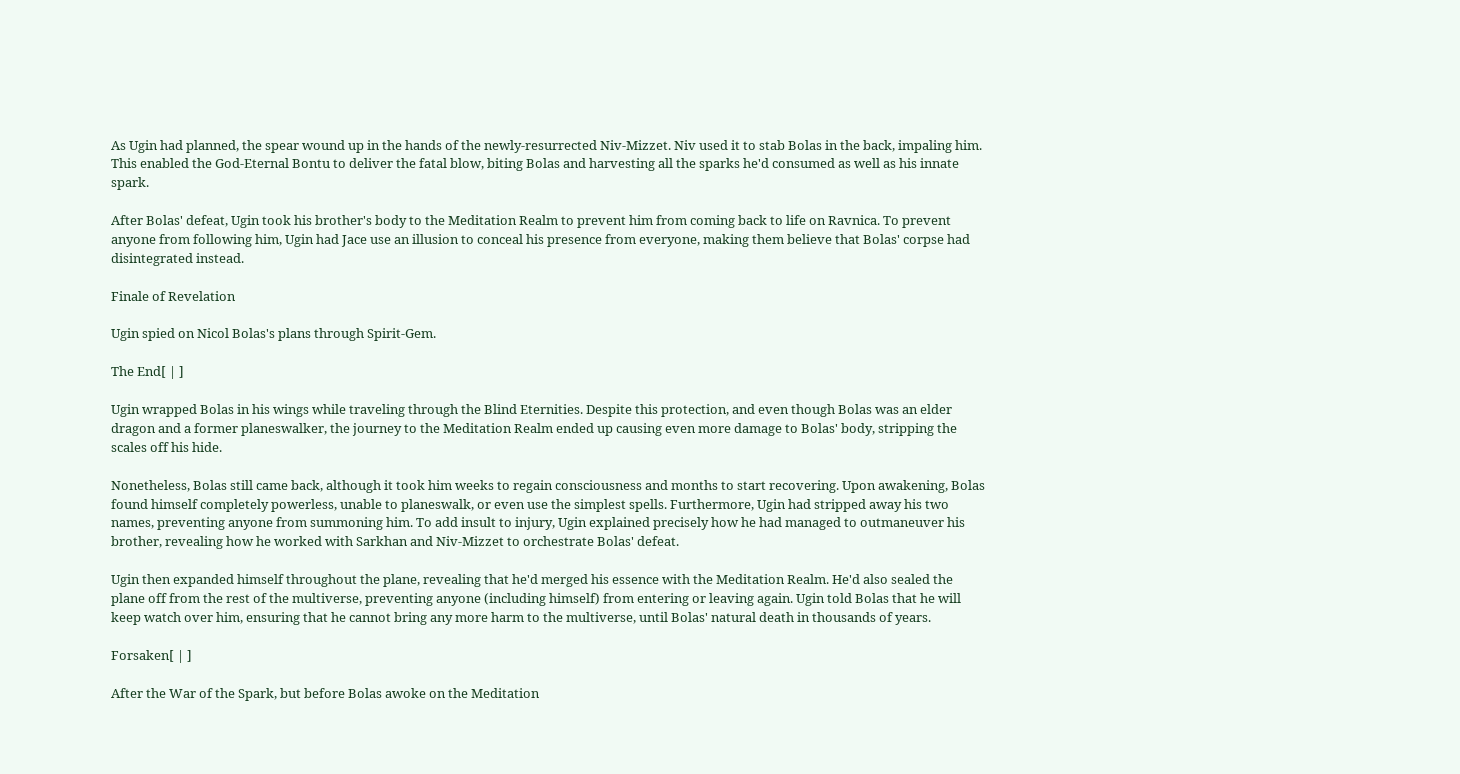As Ugin had planned, the spear wound up in the hands of the newly-resurrected Niv-Mizzet. Niv used it to stab Bolas in the back, impaling him. This enabled the God-Eternal Bontu to deliver the fatal blow, biting Bolas and harvesting all the sparks he'd consumed as well as his innate spark.

After Bolas' defeat, Ugin took his brother's body to the Meditation Realm to prevent him from coming back to life on Ravnica. To prevent anyone from following him, Ugin had Jace use an illusion to conceal his presence from everyone, making them believe that Bolas' corpse had disintegrated instead.

Finale of Revelation

Ugin spied on Nicol Bolas's plans through Spirit-Gem.

The End[ | ]

Ugin wrapped Bolas in his wings while traveling through the Blind Eternities. Despite this protection, and even though Bolas was an elder dragon and a former planeswalker, the journey to the Meditation Realm ended up causing even more damage to Bolas' body, stripping the scales off his hide.

Nonetheless, Bolas still came back, although it took him weeks to regain consciousness and months to start recovering. Upon awakening, Bolas found himself completely powerless, unable to planeswalk, or even use the simplest spells. Furthermore, Ugin had stripped away his two names, preventing anyone from summoning him. To add insult to injury, Ugin explained precisely how he had managed to outmaneuver his brother, revealing how he worked with Sarkhan and Niv-Mizzet to orchestrate Bolas' defeat.

Ugin then expanded himself throughout the plane, revealing that he'd merged his essence with the Meditation Realm. He'd also sealed the plane off from the rest of the multiverse, preventing anyone (including himself) from entering or leaving again. Ugin told Bolas that he will keep watch over him, ensuring that he cannot bring any more harm to the multiverse, until Bolas' natural death in thousands of years.

Forsaken[ | ]

After the War of the Spark, but before Bolas awoke on the Meditation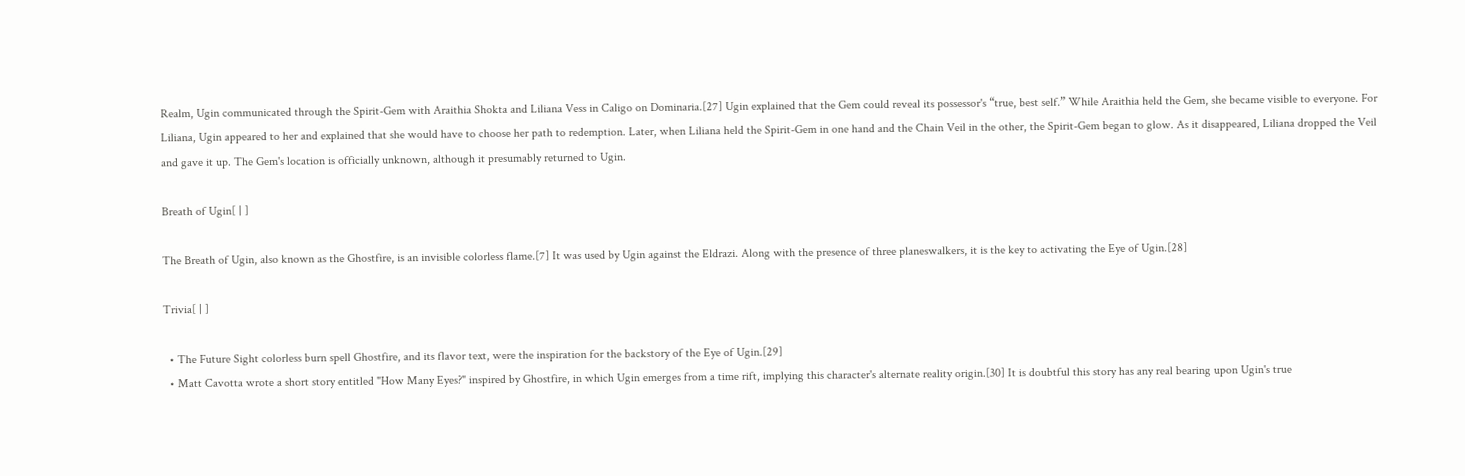Realm, Ugin communicated through the Spirit-Gem with Araithia Shokta and Liliana Vess in Caligo on Dominaria.[27] Ugin explained that the Gem could reveal its possessor's “true, best self.” While Araithia held the Gem, she became visible to everyone. For Liliana, Ugin appeared to her and explained that she would have to choose her path to redemption. Later, when Liliana held the Spirit-Gem in one hand and the Chain Veil in the other, the Spirit-Gem began to glow. As it disappeared, Liliana dropped the Veil and gave it up. The Gem's location is officially unknown, although it presumably returned to Ugin.

Breath of Ugin[ | ]

The Breath of Ugin, also known as the Ghostfire, is an invisible colorless flame.[7] It was used by Ugin against the Eldrazi. Along with the presence of three planeswalkers, it is the key to activating the Eye of Ugin.[28]

Trivia[ | ]

  • The Future Sight colorless burn spell Ghostfire, and its flavor text, were the inspiration for the backstory of the Eye of Ugin.[29]
  • Matt Cavotta wrote a short story entitled "How Many Eyes?" inspired by Ghostfire, in which Ugin emerges from a time rift, implying this character's alternate reality origin.[30] It is doubtful this story has any real bearing upon Ugin's true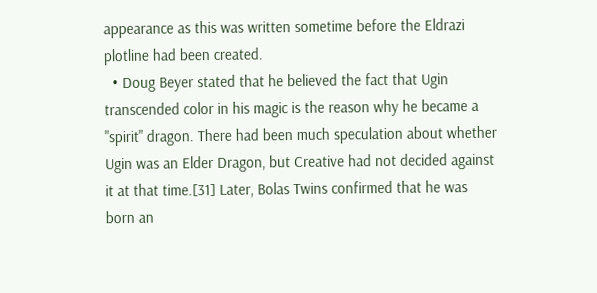appearance as this was written sometime before the Eldrazi plotline had been created.
  • Doug Beyer stated that he believed the fact that Ugin transcended color in his magic is the reason why he became a "spirit" dragon. There had been much speculation about whether Ugin was an Elder Dragon, but Creative had not decided against it at that time.[31] Later, Bolas Twins confirmed that he was born an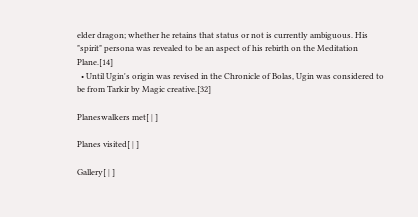elder dragon; whether he retains that status or not is currently ambiguous. His "spirit" persona was revealed to be an aspect of his rebirth on the Meditation Plane.[14]
  • Until Ugin's origin was revised in the Chronicle of Bolas, Ugin was considered to be from Tarkir by Magic creative.[32]

Planeswalkers met[ | ]

Planes visited[ | ]

Gallery[ | ]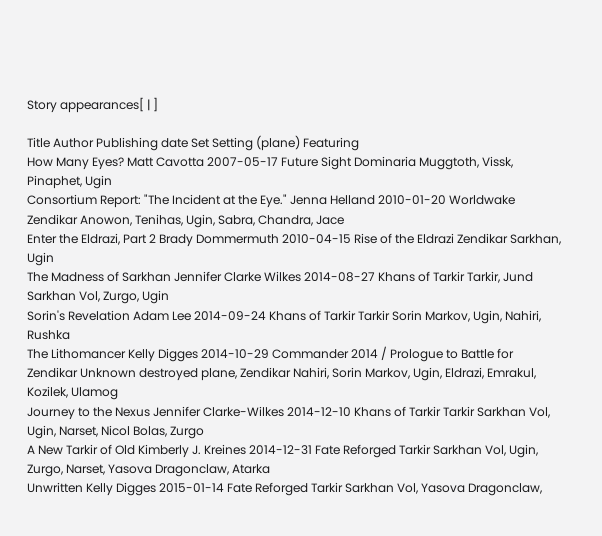Story appearances[ | ]

Title Author Publishing date Set Setting (plane) Featuring
How Many Eyes? Matt Cavotta 2007-05-17 Future Sight Dominaria Muggtoth, Vissk, Pinaphet, Ugin
Consortium Report: "The Incident at the Eye." Jenna Helland 2010-01-20 Worldwake Zendikar Anowon, Tenihas, Ugin, Sabra, Chandra, Jace
Enter the Eldrazi, Part 2 Brady Dommermuth 2010-04-15 Rise of the Eldrazi Zendikar Sarkhan, Ugin
The Madness of Sarkhan Jennifer Clarke Wilkes 2014-08-27 Khans of Tarkir Tarkir, Jund Sarkhan Vol, Zurgo, Ugin
Sorin's Revelation Adam Lee 2014-09-24 Khans of Tarkir Tarkir Sorin Markov, Ugin, Nahiri, Rushka
The Lithomancer Kelly Digges 2014-10-29 Commander 2014 / Prologue to Battle for Zendikar Unknown destroyed plane, Zendikar Nahiri, Sorin Markov, Ugin, Eldrazi, Emrakul, Kozilek, Ulamog
Journey to the Nexus Jennifer Clarke-Wilkes 2014-12-10 Khans of Tarkir Tarkir Sarkhan Vol, Ugin, Narset, Nicol Bolas, Zurgo
A New Tarkir of Old Kimberly J. Kreines 2014-12-31 Fate Reforged Tarkir Sarkhan Vol, Ugin, Zurgo, Narset, Yasova Dragonclaw, Atarka
Unwritten Kelly Digges 2015-01-14 Fate Reforged Tarkir Sarkhan Vol, Yasova Dragonclaw,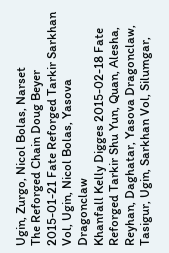Ugin, Zurgo, Nicol Bolas, Narset
The Reforged Chain Doug Beyer 2015-01-21 Fate Reforged Tarkir Sarkhan Vol, Ugin, Nicol Bolas, Yasova Dragonclaw
Khanfall Kelly Digges 2015-02-18 Fate Reforged Tarkir Shu Yun, Quan, Alesha, Reyhan, Daghatar, Yasova Dragonclaw, Tasigur, Ugin, Sarkhan Vol, Silumgar,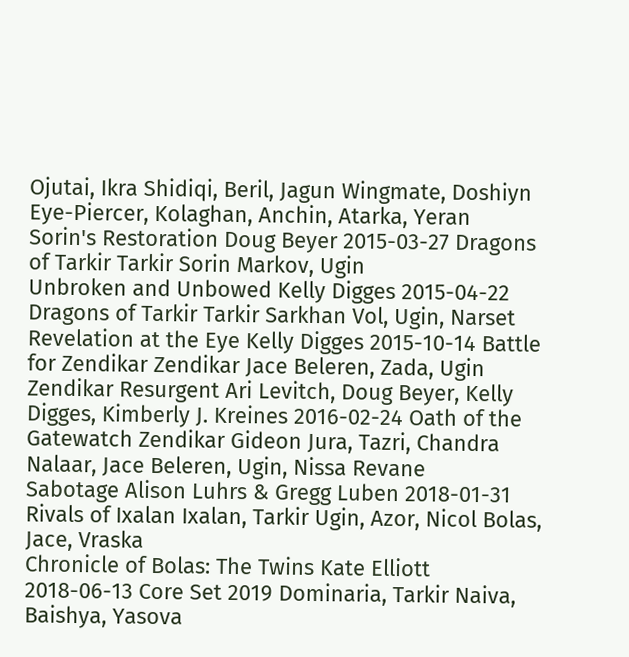Ojutai, Ikra Shidiqi, Beril, Jagun Wingmate, Doshiyn Eye-Piercer, Kolaghan, Anchin, Atarka, Yeran
Sorin's Restoration Doug Beyer 2015-03-27 Dragons of Tarkir Tarkir Sorin Markov, Ugin
Unbroken and Unbowed Kelly Digges 2015-04-22 Dragons of Tarkir Tarkir Sarkhan Vol, Ugin, Narset
Revelation at the Eye Kelly Digges 2015-10-14 Battle for Zendikar Zendikar Jace Beleren, Zada, Ugin
Zendikar Resurgent Ari Levitch, Doug Beyer, Kelly Digges, Kimberly J. Kreines 2016-02-24 Oath of the Gatewatch Zendikar Gideon Jura, Tazri, Chandra Nalaar, Jace Beleren, Ugin, Nissa Revane
Sabotage Alison Luhrs & Gregg Luben 2018-01-31 Rivals of Ixalan Ixalan, Tarkir Ugin, Azor, Nicol Bolas, Jace, Vraska
Chronicle of Bolas: The Twins Kate Elliott 2018-06-13 Core Set 2019 Dominaria, Tarkir Naiva, Baishya, Yasova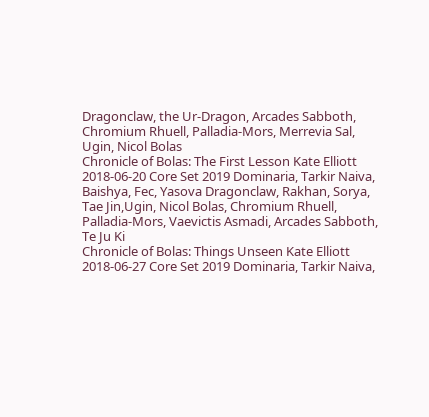Dragonclaw, the Ur-Dragon, Arcades Sabboth, Chromium Rhuell, Palladia-Mors, Merrevia Sal, Ugin, Nicol Bolas
Chronicle of Bolas: The First Lesson Kate Elliott 2018-06-20 Core Set 2019 Dominaria, Tarkir Naiva, Baishya, Fec, Yasova Dragonclaw, Rakhan, Sorya, Tae Jin,Ugin, Nicol Bolas, Chromium Rhuell, Palladia-Mors, Vaevictis Asmadi, Arcades Sabboth, Te Ju Ki
Chronicle of Bolas: Things Unseen Kate Elliott 2018-06-27 Core Set 2019 Dominaria, Tarkir Naiva,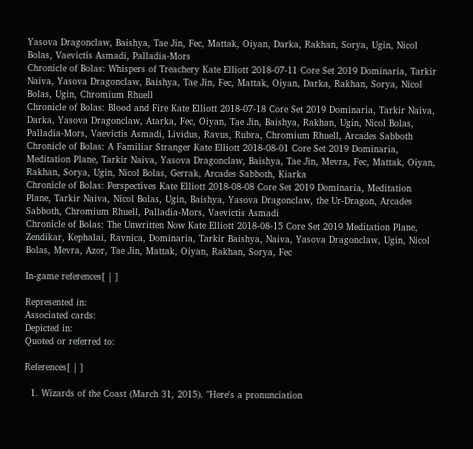Yasova Dragonclaw, Baishya, Tae Jin, Fec, Mattak, Oiyan, Darka, Rakhan, Sorya, Ugin, Nicol Bolas, Vaevictis Asmadi, Palladia-Mors
Chronicle of Bolas: Whispers of Treachery Kate Elliott 2018-07-11 Core Set 2019 Dominaria, Tarkir Naiva, Yasova Dragonclaw, Baishya, Tae Jin, Fec, Mattak, Oiyan, Darka, Rakhan, Sorya, Nicol Bolas, Ugin, Chromium Rhuell
Chronicle of Bolas: Blood and Fire Kate Elliott 2018-07-18 Core Set 2019 Dominaria, Tarkir Naiva, Darka, Yasova Dragonclaw, Atarka, Fec, Oiyan, Tae Jin, Baishya, Rakhan, Ugin, Nicol Bolas, Palladia-Mors, Vaevictis Asmadi, Lividus, Ravus, Rubra, Chromium Rhuell, Arcades Sabboth
Chronicle of Bolas: A Familiar Stranger Kate Elliott 2018-08-01 Core Set 2019 Dominaria, Meditation Plane, Tarkir Naiva, Yasova Dragonclaw, Baishya, Tae Jin, Mevra, Fec, Mattak, Oiyan, Rakhan, Sorya, Ugin, Nicol Bolas, Gerrak, Arcades Sabboth, Kiarka
Chronicle of Bolas: Perspectives Kate Elliott 2018-08-08 Core Set 2019 Dominaria, Meditation Plane, Tarkir Naiva, Nicol Bolas, Ugin, Baishya, Yasova Dragonclaw, the Ur-Dragon, Arcades Sabboth, Chromium Rhuell, Palladia-Mors, Vaevictis Asmadi
Chronicle of Bolas: The Unwritten Now Kate Elliott 2018-08-15 Core Set 2019 Meditation Plane, Zendikar, Kephalai, Ravnica, Dominaria, Tarkir Baishya, Naiva, Yasova Dragonclaw, Ugin, Nicol Bolas, Mevra, Azor, Tae Jin, Mattak, Oiyan, Rakhan, Sorya, Fec

In-game references[ | ]

Represented in:
Associated cards:
Depicted in:
Quoted or referred to:

References[ | ]

  1. Wizards of the Coast (March 31, 2015). "Here's a pronunciation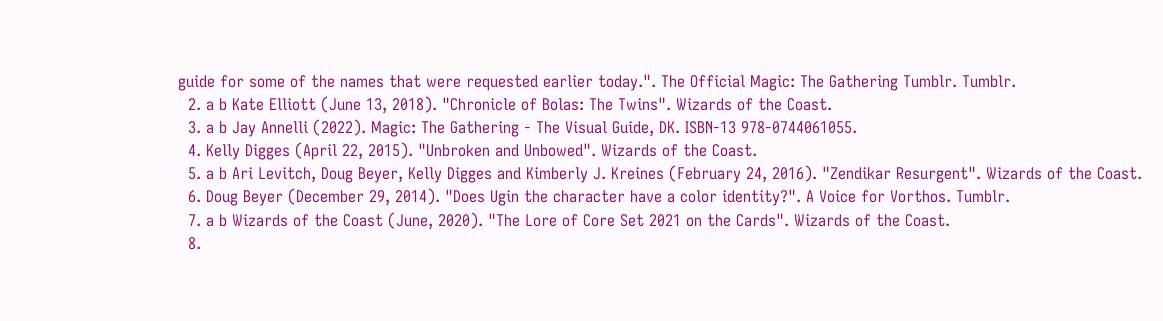guide for some of the names that were requested earlier today.". The Official Magic: The Gathering Tumblr. Tumblr.
  2. a b Kate Elliott (June 13, 2018). "Chronicle of Bolas: The Twins". Wizards of the Coast.
  3. a b Jay Annelli (2022). Magic: The Gathering - The Visual Guide, DK. ISBN-13 978-0744061055.
  4. Kelly Digges (April 22, 2015). "Unbroken and Unbowed". Wizards of the Coast.
  5. a b Ari Levitch, Doug Beyer, Kelly Digges and Kimberly J. Kreines (February 24, 2016). "Zendikar Resurgent". Wizards of the Coast.
  6. Doug Beyer (December 29, 2014). "Does Ugin the character have a color identity?". A Voice for Vorthos. Tumblr.
  7. a b Wizards of the Coast (June, 2020). "The Lore of Core Set 2021 on the Cards". Wizards of the Coast.
  8.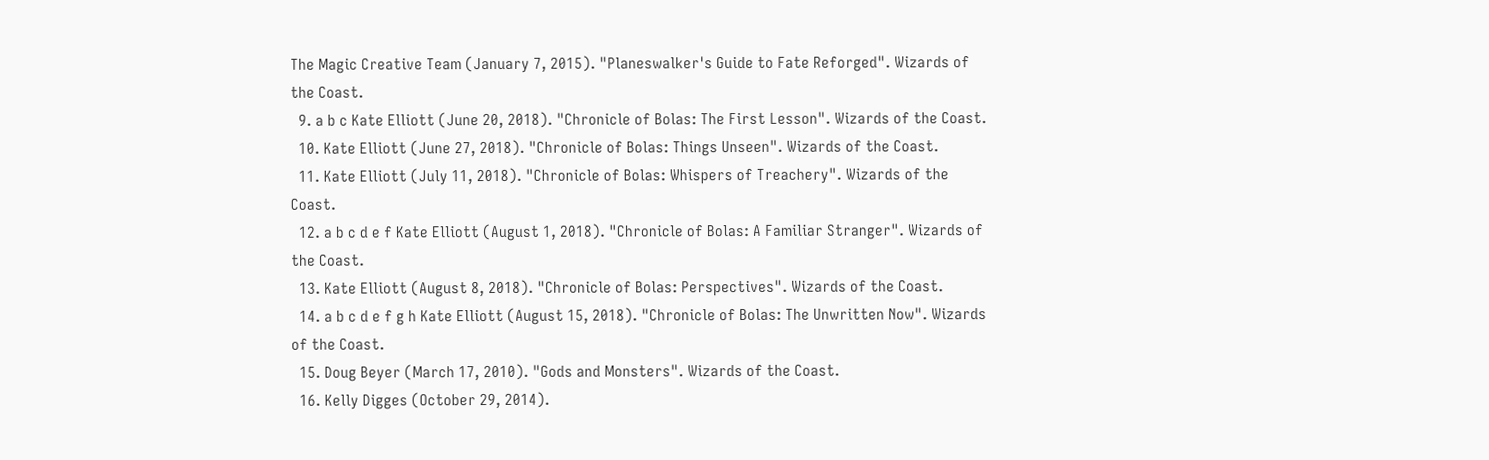The Magic Creative Team (January 7, 2015). "Planeswalker's Guide to Fate Reforged". Wizards of the Coast.
  9. a b c Kate Elliott (June 20, 2018). "Chronicle of Bolas: The First Lesson". Wizards of the Coast.
  10. Kate Elliott (June 27, 2018). "Chronicle of Bolas: Things Unseen". Wizards of the Coast.
  11. Kate Elliott (July 11, 2018). "Chronicle of Bolas: Whispers of Treachery". Wizards of the Coast.
  12. a b c d e f Kate Elliott (August 1, 2018). "Chronicle of Bolas: A Familiar Stranger". Wizards of the Coast.
  13. Kate Elliott (August 8, 2018). "Chronicle of Bolas: Perspectives". Wizards of the Coast.
  14. a b c d e f g h Kate Elliott (August 15, 2018). "Chronicle of Bolas: The Unwritten Now". Wizards of the Coast.
  15. Doug Beyer (March 17, 2010). "Gods and Monsters". Wizards of the Coast.
  16. Kelly Digges (October 29, 2014).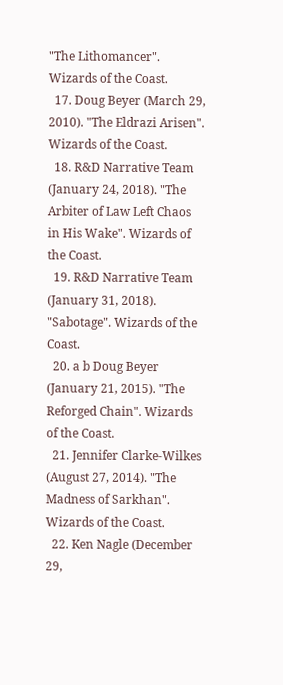"The Lithomancer". Wizards of the Coast.
  17. Doug Beyer (March 29, 2010). "The Eldrazi Arisen". Wizards of the Coast.
  18. R&D Narrative Team (January 24, 2018). "The Arbiter of Law Left Chaos in His Wake". Wizards of the Coast.
  19. R&D Narrative Team (January 31, 2018). "Sabotage". Wizards of the Coast.
  20. a b Doug Beyer (January 21, 2015). "The Reforged Chain". Wizards of the Coast.
  21. Jennifer Clarke-Wilkes (August 27, 2014). "The Madness of Sarkhan". Wizards of the Coast.
  22. Ken Nagle (December 29,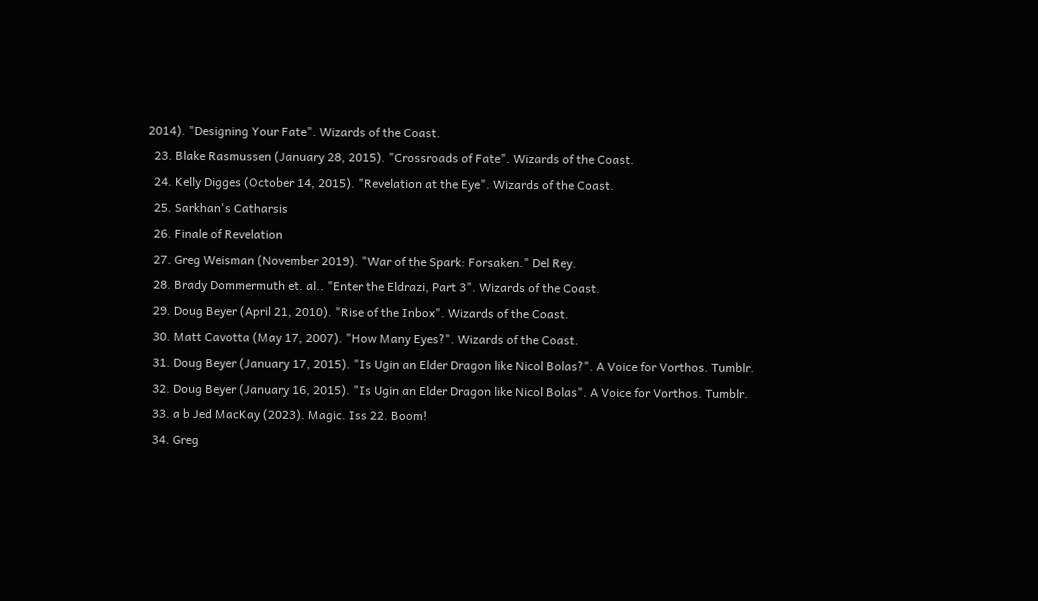2014). "Designing Your Fate". Wizards of the Coast.
  23. Blake Rasmussen (January 28, 2015). "Crossroads of Fate". Wizards of the Coast.
  24. Kelly Digges (October 14, 2015). "Revelation at the Eye". Wizards of the Coast.
  25. Sarkhan's Catharsis
  26. Finale of Revelation
  27. Greg Weisman (November 2019). "War of the Spark: Forsaken." Del Rey.
  28. Brady Dommermuth et. al.. "Enter the Eldrazi, Part 3". Wizards of the Coast.
  29. Doug Beyer (April 21, 2010). "Rise of the Inbox". Wizards of the Coast.
  30. Matt Cavotta (May 17, 2007). "How Many Eyes?". Wizards of the Coast.
  31. Doug Beyer (January 17, 2015). "Is Ugin an Elder Dragon like Nicol Bolas?". A Voice for Vorthos. Tumblr.
  32. Doug Beyer (January 16, 2015). "Is Ugin an Elder Dragon like Nicol Bolas". A Voice for Vorthos. Tumblr.
  33. a b Jed MacKay (2023). Magic. Iss 22. Boom!
  34. Greg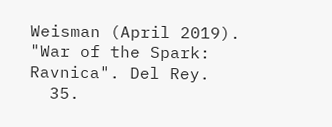Weisman (April 2019). "War of the Spark: Ravnica". Del Rey.
  35.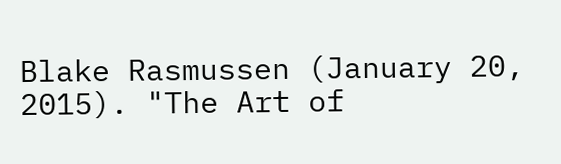Blake Rasmussen (January 20, 2015). "The Art of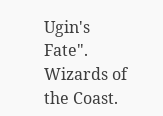Ugin's Fate". Wizards of the Coast.